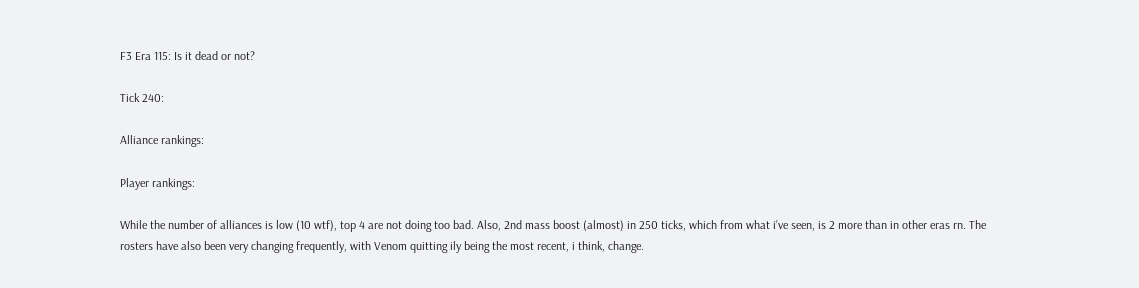F3 Era 115: Is it dead or not?

Tick 240:

Alliance rankings:

Player rankings:

While the number of alliances is low (10 wtf), top 4 are not doing too bad. Also, 2nd mass boost (almost) in 250 ticks, which from what i’ve seen, is 2 more than in other eras rn. The rosters have also been very changing frequently, with Venom quitting ily being the most recent, i think, change.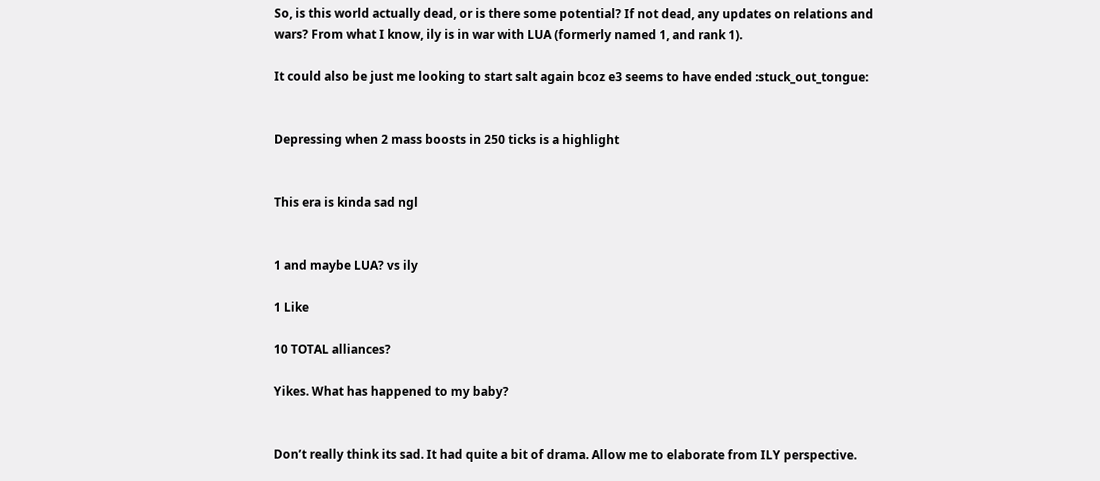So, is this world actually dead, or is there some potential? If not dead, any updates on relations and wars? From what I know, ily is in war with LUA (formerly named 1, and rank 1).

It could also be just me looking to start salt again bcoz e3 seems to have ended :stuck_out_tongue:


Depressing when 2 mass boosts in 250 ticks is a highlight


This era is kinda sad ngl


1 and maybe LUA? vs ily

1 Like

10 TOTAL alliances?

Yikes. What has happened to my baby?


Don’t really think its sad. It had quite a bit of drama. Allow me to elaborate from ILY perspective.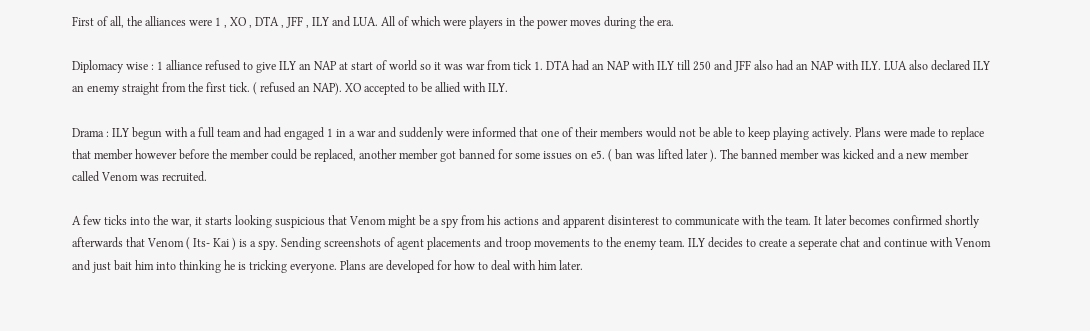First of all, the alliances were 1 , XO , DTA , JFF , ILY and LUA. All of which were players in the power moves during the era.

Diplomacy wise : 1 alliance refused to give ILY an NAP at start of world so it was war from tick 1. DTA had an NAP with ILY till 250 and JFF also had an NAP with ILY. LUA also declared ILY an enemy straight from the first tick. ( refused an NAP). XO accepted to be allied with ILY.

Drama : ILY begun with a full team and had engaged 1 in a war and suddenly were informed that one of their members would not be able to keep playing actively. Plans were made to replace that member however before the member could be replaced, another member got banned for some issues on e5. ( ban was lifted later ). The banned member was kicked and a new member called Venom was recruited.

A few ticks into the war, it starts looking suspicious that Venom might be a spy from his actions and apparent disinterest to communicate with the team. It later becomes confirmed shortly afterwards that Venom ( Its- Kai ) is a spy. Sending screenshots of agent placements and troop movements to the enemy team. ILY decides to create a seperate chat and continue with Venom and just bait him into thinking he is tricking everyone. Plans are developed for how to deal with him later.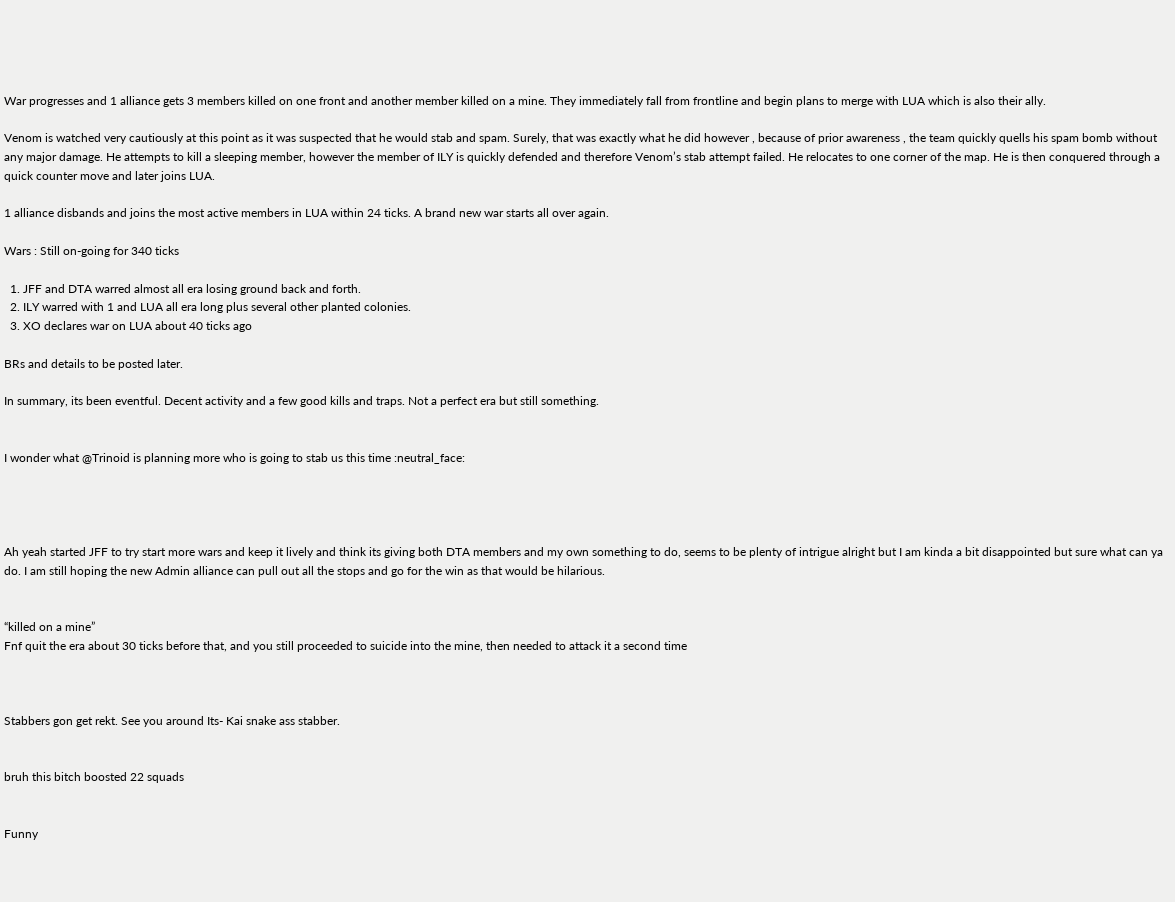War progresses and 1 alliance gets 3 members killed on one front and another member killed on a mine. They immediately fall from frontline and begin plans to merge with LUA which is also their ally.

Venom is watched very cautiously at this point as it was suspected that he would stab and spam. Surely, that was exactly what he did however , because of prior awareness , the team quickly quells his spam bomb without any major damage. He attempts to kill a sleeping member, however the member of ILY is quickly defended and therefore Venom’s stab attempt failed. He relocates to one corner of the map. He is then conquered through a quick counter move and later joins LUA.

1 alliance disbands and joins the most active members in LUA within 24 ticks. A brand new war starts all over again.

Wars : Still on-going for 340 ticks

  1. JFF and DTA warred almost all era losing ground back and forth.
  2. ILY warred with 1 and LUA all era long plus several other planted colonies.
  3. XO declares war on LUA about 40 ticks ago

BRs and details to be posted later.

In summary, its been eventful. Decent activity and a few good kills and traps. Not a perfect era but still something.


I wonder what @Trinoid is planning more who is going to stab us this time :neutral_face:




Ah yeah started JFF to try start more wars and keep it lively and think its giving both DTA members and my own something to do, seems to be plenty of intrigue alright but I am kinda a bit disappointed but sure what can ya do. I am still hoping the new Admin alliance can pull out all the stops and go for the win as that would be hilarious.


“killed on a mine”
Fnf quit the era about 30 ticks before that, and you still proceeded to suicide into the mine, then needed to attack it a second time



Stabbers gon get rekt. See you around Its- Kai snake ass stabber.


bruh this bitch boosted 22 squads


Funny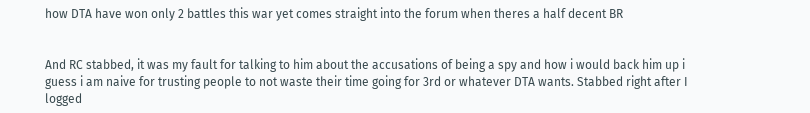how DTA have won only 2 battles this war yet comes straight into the forum when theres a half decent BR


And RC stabbed, it was my fault for talking to him about the accusations of being a spy and how i would back him up i guess i am naive for trusting people to not waste their time going for 3rd or whatever DTA wants. Stabbed right after I logged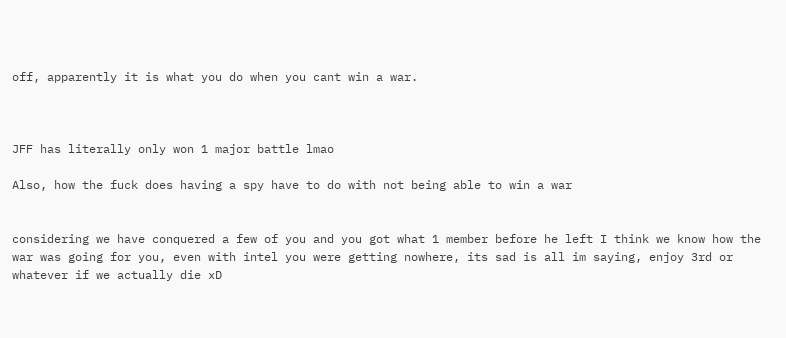off, apparently it is what you do when you cant win a war.



JFF has literally only won 1 major battle lmao

Also, how the fuck does having a spy have to do with not being able to win a war


considering we have conquered a few of you and you got what 1 member before he left I think we know how the war was going for you, even with intel you were getting nowhere, its sad is all im saying, enjoy 3rd or whatever if we actually die xD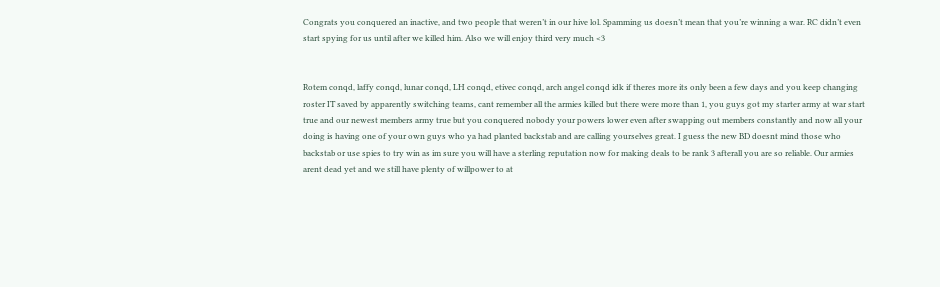Congrats you conquered an inactive, and two people that weren’t in our hive lol. Spamming us doesn’t mean that you’re winning a war. RC didn’t even start spying for us until after we killed him. Also we will enjoy third very much <3


Rotem conqd, laffy conqd, lunar conqd, LH conqd, etivec conqd, arch angel conqd idk if theres more its only been a few days and you keep changing roster IT saved by apparently switching teams, cant remember all the armies killed but there were more than 1, you guys got my starter army at war start true and our newest members army true but you conquered nobody your powers lower even after swapping out members constantly and now all your doing is having one of your own guys who ya had planted backstab and are calling yourselves great. I guess the new BD doesnt mind those who backstab or use spies to try win as im sure you will have a sterling reputation now for making deals to be rank 3 afterall you are so reliable. Our armies arent dead yet and we still have plenty of willpower to at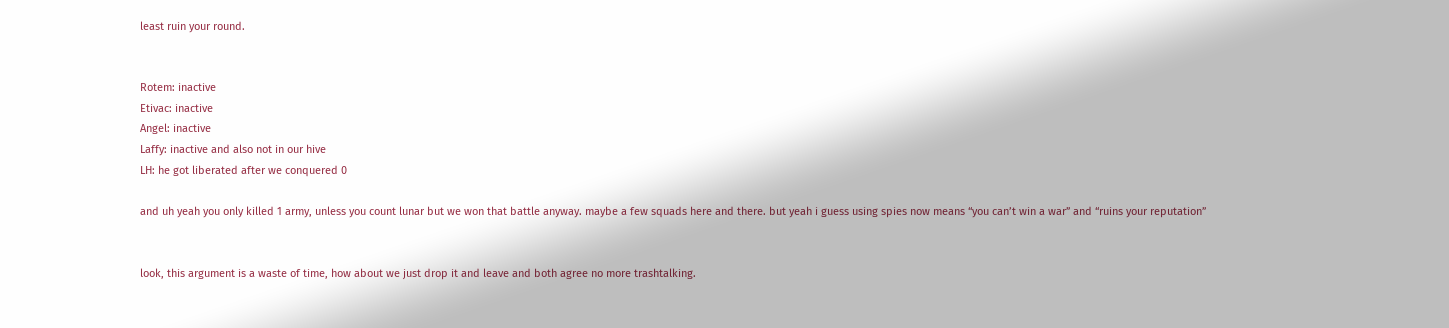least ruin your round.


Rotem: inactive
Etivac: inactive
Angel: inactive
Laffy: inactive and also not in our hive
LH: he got liberated after we conquered 0

and uh yeah you only killed 1 army, unless you count lunar but we won that battle anyway. maybe a few squads here and there. but yeah i guess using spies now means “you can’t win a war” and “ruins your reputation”


look, this argument is a waste of time, how about we just drop it and leave and both agree no more trashtalking.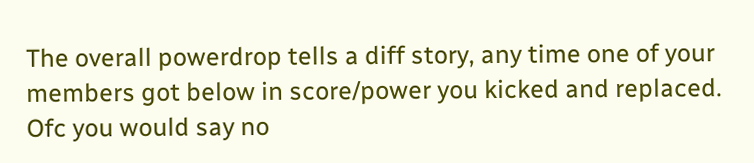The overall powerdrop tells a diff story, any time one of your members got below in score/power you kicked and replaced. Ofc you would say no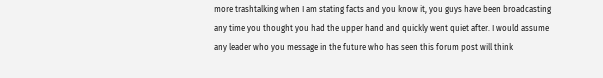more trashtalking when I am stating facts and you know it, you guys have been broadcasting any time you thought you had the upper hand and quickly went quiet after. I would assume any leader who you message in the future who has seen this forum post will think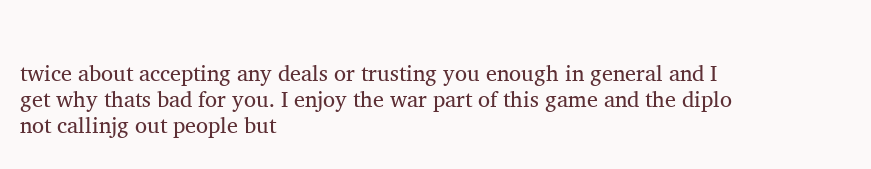twice about accepting any deals or trusting you enough in general and I get why thats bad for you. I enjoy the war part of this game and the diplo not callinjg out people but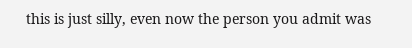this is just silly, even now the person you admit was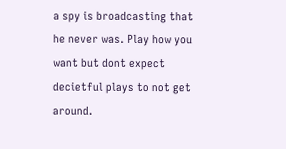a spy is broadcasting that he never was. Play how you want but dont expect decietful plays to not get around.